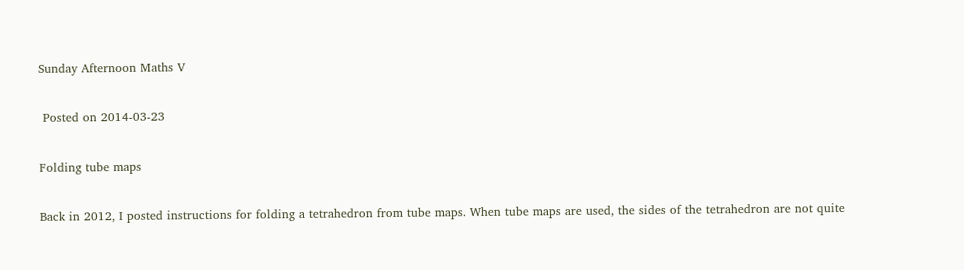Sunday Afternoon Maths V

 Posted on 2014-03-23

Folding tube maps

Back in 2012, I posted instructions for folding a tetrahedron from tube maps. When tube maps are used, the sides of the tetrahedron are not quite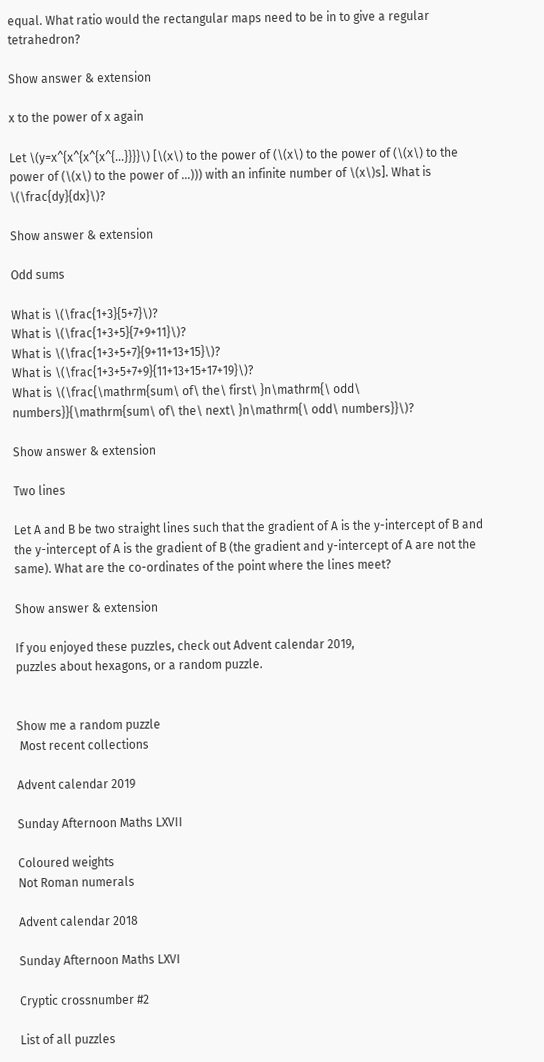equal. What ratio would the rectangular maps need to be in to give a regular tetrahedron?

Show answer & extension

x to the power of x again

Let \(y=x^{x^{x^{x^{...}}}}\) [\(x\) to the power of (\(x\) to the power of (\(x\) to the power of (\(x\) to the power of ...))) with an infinite number of \(x\)s]. What is \(\frac{dy}{dx}\)?

Show answer & extension

Odd sums

What is \(\frac{1+3}{5+7}\)?
What is \(\frac{1+3+5}{7+9+11}\)?
What is \(\frac{1+3+5+7}{9+11+13+15}\)?
What is \(\frac{1+3+5+7+9}{11+13+15+17+19}\)?
What is \(\frac{\mathrm{sum\ of\ the\ first\ }n\mathrm{\ odd\ numbers}}{\mathrm{sum\ of\ the\ next\ }n\mathrm{\ odd\ numbers}}\)?

Show answer & extension

Two lines

Let A and B be two straight lines such that the gradient of A is the y-intercept of B and the y-intercept of A is the gradient of B (the gradient and y-intercept of A are not the same). What are the co-ordinates of the point where the lines meet?

Show answer & extension

If you enjoyed these puzzles, check out Advent calendar 2019,
puzzles about hexagons, or a random puzzle.


Show me a random puzzle
 Most recent collections

Advent calendar 2019

Sunday Afternoon Maths LXVII

Coloured weights
Not Roman numerals

Advent calendar 2018

Sunday Afternoon Maths LXVI

Cryptic crossnumber #2

List of all puzzles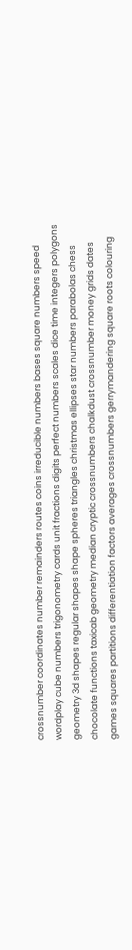crossnumber coordinates number remainders routes coins irreducible numbers bases square numbers speed wordplay cube numbers trigonometry cards unit fractions digits perfect numbers scales dice time integers polygons geometry 3d shapes regular shapes shape spheres triangles christmas ellipses star numbers parabolas chess chocolate functions taxicab geometry median cryptic crossnumbers chalkdust crossnumber money grids dates games squares partitions differentiation factors averages crossnumbers gerrymandering square roots colouring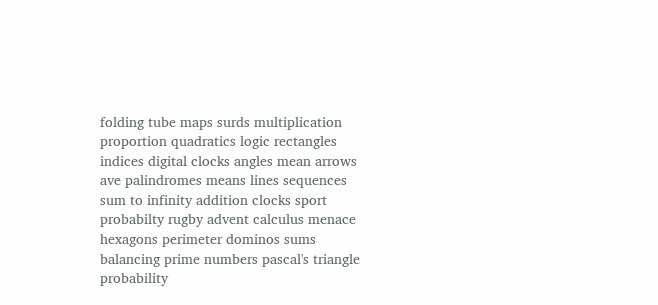folding tube maps surds multiplication proportion quadratics logic rectangles indices digital clocks angles mean arrows ave palindromes means lines sequences sum to infinity addition clocks sport probabilty rugby advent calculus menace hexagons perimeter dominos sums balancing prime numbers pascal's triangle probability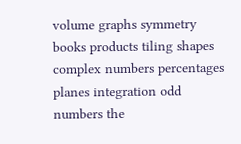volume graphs symmetry books products tiling shapes complex numbers percentages planes integration odd numbers the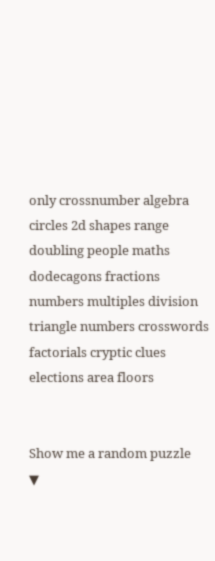only crossnumber algebra circles 2d shapes range doubling people maths dodecagons fractions numbers multiples division triangle numbers crosswords factorials cryptic clues elections area floors


Show me a random puzzle
▼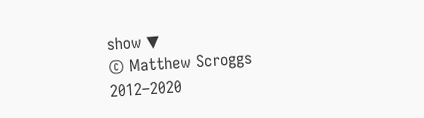show ▼
© Matthew Scroggs 2012–2020